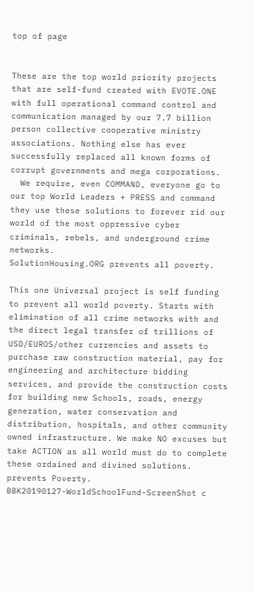top of page


These are the top world priority projects that are self-fund created with EVOTE.ONE with full operational command control and communication managed by our 7.7 billion person collective cooperative ministry associations. Nothing else has ever successfully replaced all known forms of corrupt governments and mega corporations.
  We require, even COMMAND, everyone go to our top World Leaders + PRESS and command they use these solutions to forever rid our world of the most oppressive cyber criminals, rebels, and underground crime networks.
SolutionHousing.ORG prevents all poverty.

This one Universal project is self funding to prevent all world poverty. Starts with elimination of all crime networks with and the direct legal transfer of trillions of USD/EUROS/other currencies and assets to purchase raw construction material, pay for engineering and architecture bidding services, and provide the construction costs for building new Schools, roads, energy generation, water conservation and distribution, hospitals, and other community owned infrastructure. We make NO excuses but take ACTION as all world must do to complete these ordained and divined solutions. prevents Poverty.
BBK20190127-WorldSchoolFund-ScreenShot c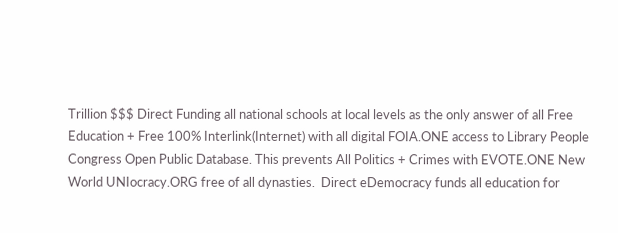Trillion $$$ Direct Funding all national schools at local levels as the only answer of all Free Education + Free 100% Interlink(Internet) with all digital FOIA.ONE access to Library People Congress Open Public Database. This prevents All Politics + Crimes with EVOTE.ONE New World UNIocracy.ORG free of all dynasties.  Direct eDemocracy funds all education for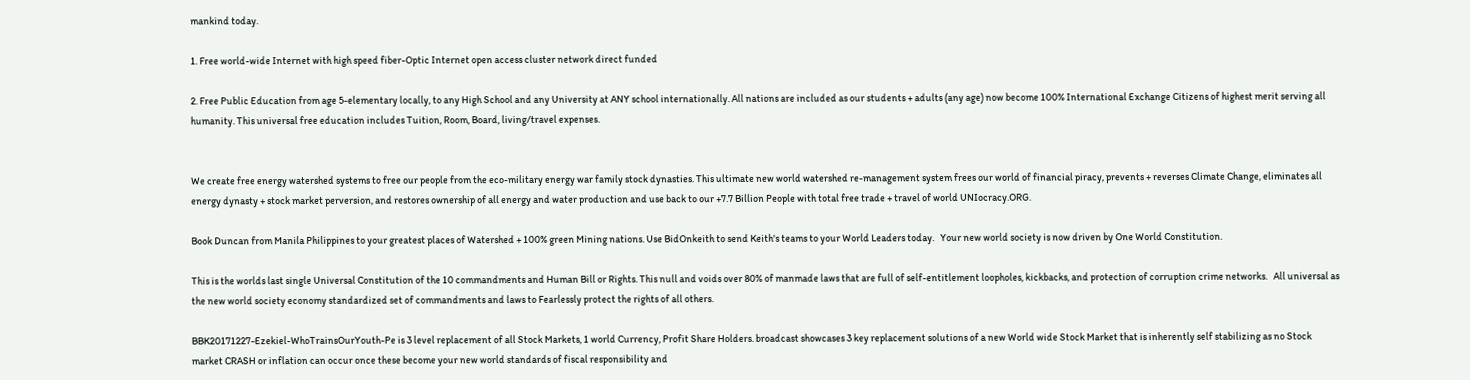mankind today.

1. Free world-wide Internet with high speed fiber-Optic Internet open access cluster network direct funded

2. Free Public Education from age 5-elementary locally, to any High School and any University at ANY school internationally. All nations are included as our students + adults (any age) now become 100% International Exchange Citizens of highest merit serving all humanity. This universal free education includes Tuition, Room, Board, living/travel expenses.


We create free energy watershed systems to free our people from the eco-military energy war family stock dynasties. This ultimate new world watershed re-management system frees our world of financial piracy, prevents + reverses Climate Change, eliminates all energy dynasty + stock market perversion, and restores ownership of all energy and water production and use back to our +7.7 Billion People with total free trade + travel of world UNIocracy.ORG.

Book Duncan from Manila Philippines to your greatest places of Watershed + 100% green Mining nations. Use BidOnkeith to send Keith's teams to your World Leaders today.   Your new world society is now driven by One World Constitution.

This is the worlds last single Universal Constitution of the 10 commandments and Human Bill or Rights. This null and voids over 80% of manmade laws that are full of self-entitlement loopholes, kickbacks, and protection of corruption crime networks.   All universal as the new world society economy standardized set of commandments and laws to Fearlessly protect the rights of all others.

BBK20171227-Ezekiel-WhoTrainsOurYouth-Pe is 3 level replacement of all Stock Markets, 1 world Currency, Profit Share Holders. broadcast showcases 3 key replacement solutions of a new World wide Stock Market that is inherently self stabilizing as no Stock market CRASH or inflation can occur once these become your new world standards of fiscal responsibility and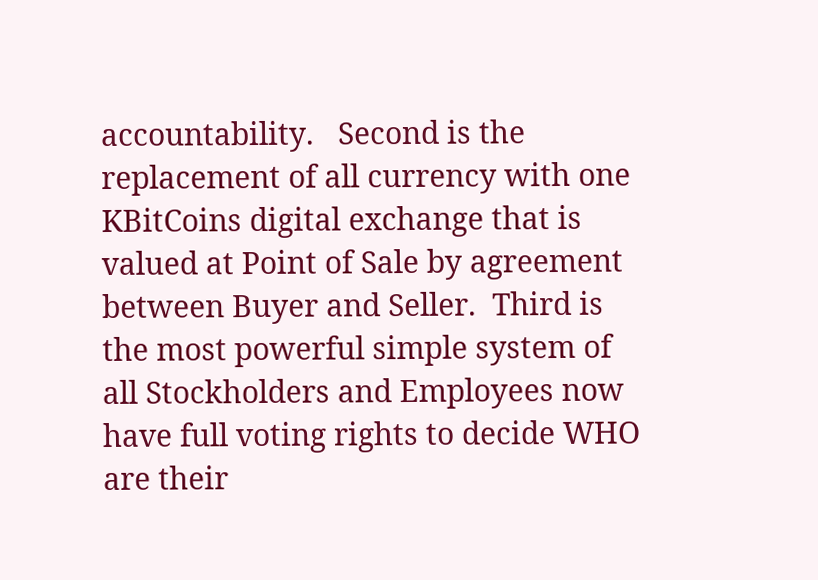accountability.   Second is the replacement of all currency with one KBitCoins digital exchange that is valued at Point of Sale by agreement between Buyer and Seller.  Third is the most powerful simple system of all Stockholders and Employees now have full voting rights to decide WHO are their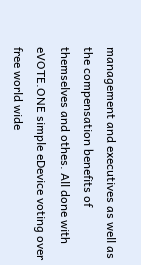management and executives as well as the compensation benefits of themselves and othes. All done with eVOTE.ONE simple eDevice voting over free world wide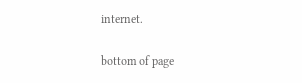internet.

bottom of page